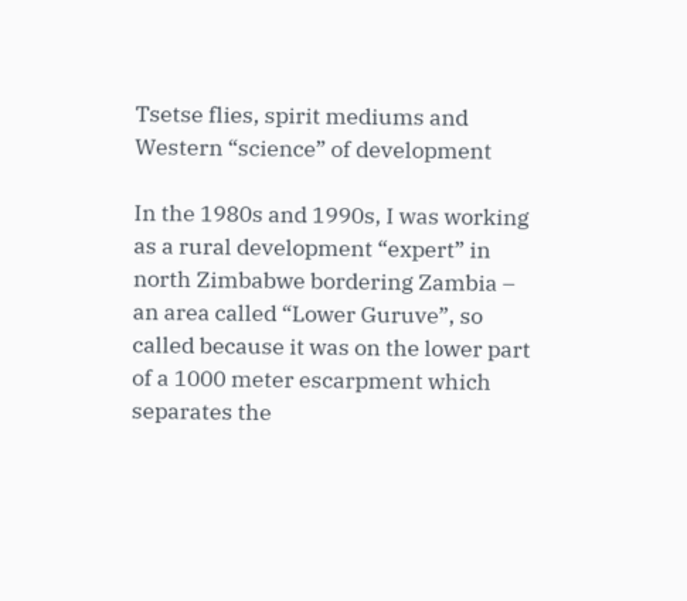Tsetse flies, spirit mediums and Western “science” of development

In the 1980s and 1990s, I was working as a rural development “expert” in north Zimbabwe bordering Zambia – an area called “Lower Guruve”, so called because it was on the lower part of a 1000 meter escarpment which separates the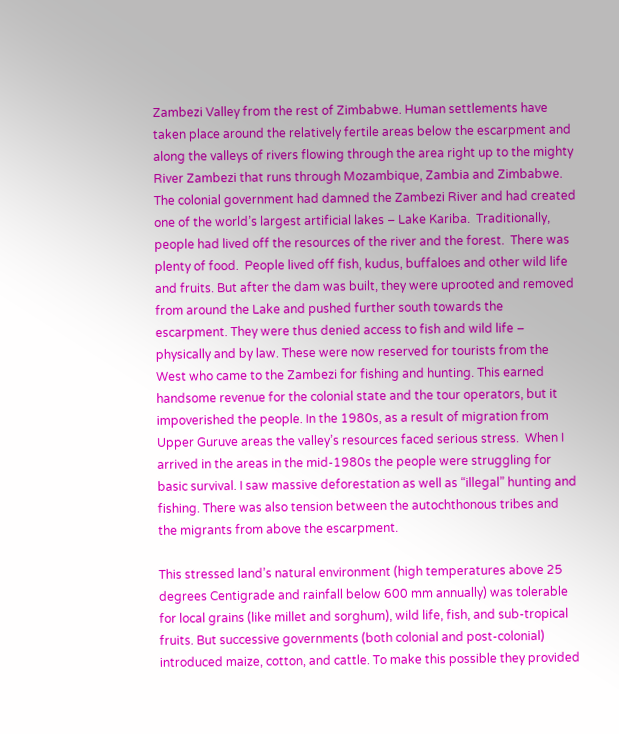Zambezi Valley from the rest of Zimbabwe. Human settlements have taken place around the relatively fertile areas below the escarpment and along the valleys of rivers flowing through the area right up to the mighty River Zambezi that runs through Mozambique, Zambia and Zimbabwe. The colonial government had damned the Zambezi River and had created one of the world’s largest artificial lakes – Lake Kariba.  Traditionally, people had lived off the resources of the river and the forest.  There was plenty of food.  People lived off fish, kudus, buffaloes and other wild life and fruits. But after the dam was built, they were uprooted and removed from around the Lake and pushed further south towards the escarpment. They were thus denied access to fish and wild life – physically and by law. These were now reserved for tourists from the West who came to the Zambezi for fishing and hunting. This earned handsome revenue for the colonial state and the tour operators, but it impoverished the people. In the 1980s, as a result of migration from Upper Guruve areas the valley’s resources faced serious stress.  When I arrived in the areas in the mid-1980s the people were struggling for basic survival. I saw massive deforestation as well as “illegal” hunting and fishing. There was also tension between the autochthonous tribes and the migrants from above the escarpment.

This stressed land’s natural environment (high temperatures above 25 degrees Centigrade and rainfall below 600 mm annually) was tolerable for local grains (like millet and sorghum), wild life, fish, and sub-tropical fruits. But successive governments (both colonial and post-colonial) introduced maize, cotton, and cattle. To make this possible they provided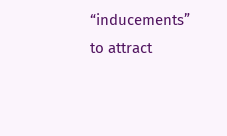“inducements” to attract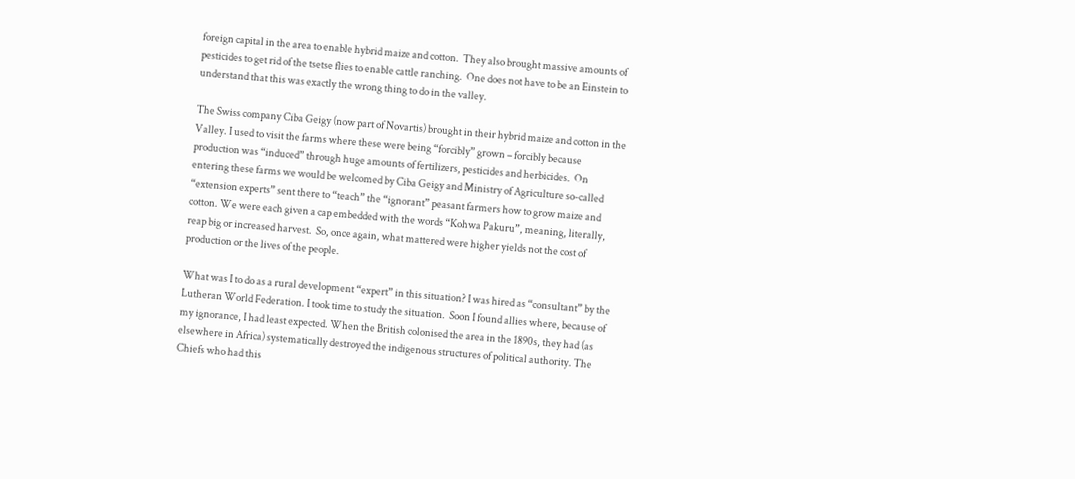foreign capital in the area to enable hybrid maize and cotton.  They also brought massive amounts of pesticides to get rid of the tsetse flies to enable cattle ranching.  One does not have to be an Einstein to understand that this was exactly the wrong thing to do in the valley.

The Swiss company Ciba Geigy (now part of Novartis) brought in their hybrid maize and cotton in the Valley. I used to visit the farms where these were being “forcibly” grown – forcibly because production was “induced” through huge amounts of fertilizers, pesticides and herbicides.  On entering these farms we would be welcomed by Ciba Geigy and Ministry of Agriculture so-called “extension experts” sent there to “teach” the “ignorant” peasant farmers how to grow maize and cotton. We were each given a cap embedded with the words “Kohwa Pakuru”, meaning, literally, reap big or increased harvest.  So, once again, what mattered were higher yields not the cost of production or the lives of the people.

What was I to do as a rural development “expert” in this situation? I was hired as “consultant” by the Lutheran World Federation. I took time to study the situation.  Soon I found allies where, because of my ignorance, I had least expected. When the British colonised the area in the 1890s, they had (as elsewhere in Africa) systematically destroyed the indigenous structures of political authority. The Chiefs who had this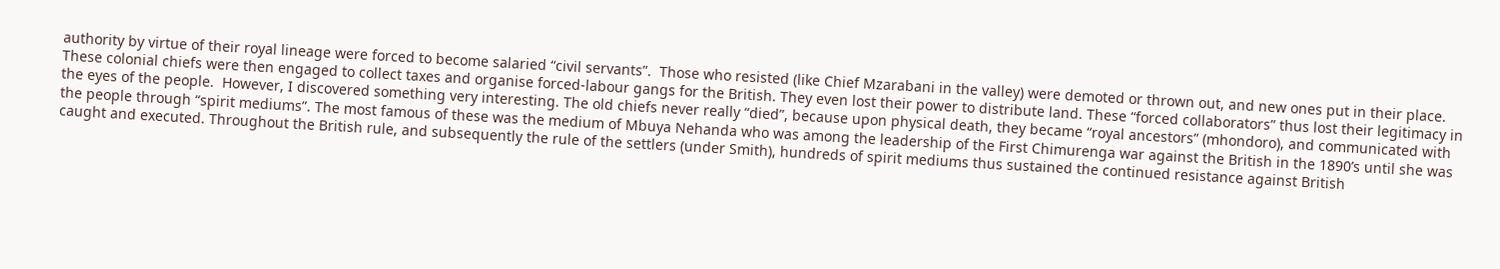authority by virtue of their royal lineage were forced to become salaried “civil servants”.  Those who resisted (like Chief Mzarabani in the valley) were demoted or thrown out, and new ones put in their place. These colonial chiefs were then engaged to collect taxes and organise forced-labour gangs for the British. They even lost their power to distribute land. These “forced collaborators” thus lost their legitimacy in the eyes of the people.  However, I discovered something very interesting. The old chiefs never really “died”, because upon physical death, they became “royal ancestors” (mhondoro), and communicated with the people through “spirit mediums”. The most famous of these was the medium of Mbuya Nehanda who was among the leadership of the First Chimurenga war against the British in the 1890’s until she was caught and executed. Throughout the British rule, and subsequently the rule of the settlers (under Smith), hundreds of spirit mediums thus sustained the continued resistance against British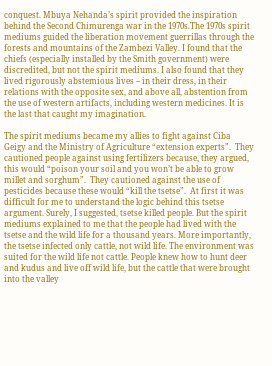conquest. Mbuya Nehanda’s spirit provided the inspiration behind the Second Chimurenga war in the 1970s.The 1970s spirit mediums guided the liberation movement guerrillas through the forests and mountains of the Zambezi Valley. I found that the chiefs (especially installed by the Smith government) were discredited, but not the spirit mediums. I also found that they lived rigorously abstemious lives – in their dress, in their relations with the opposite sex, and above all, abstention from the use of western artifacts, including western medicines. It is the last that caught my imagination.

The spirit mediums became my allies to fight against Ciba Geigy and the Ministry of Agriculture “extension experts”.  They cautioned people against using fertilizers because, they argued, this would “poison your soil and you won’t be able to grow millet and sorghum”.  They cautioned against the use of pesticides because these would “kill the tsetse”.  At first it was difficult for me to understand the logic behind this tsetse argument. Surely, I suggested, tsetse killed people. But the spirit mediums explained to me that the people had lived with the tsetse and the wild life for a thousand years. More importantly, the tsetse infected only cattle, not wild life. The environment was suited for the wild life not cattle. People knew how to hunt deer and kudus and live off wild life, but the cattle that were brought into the valley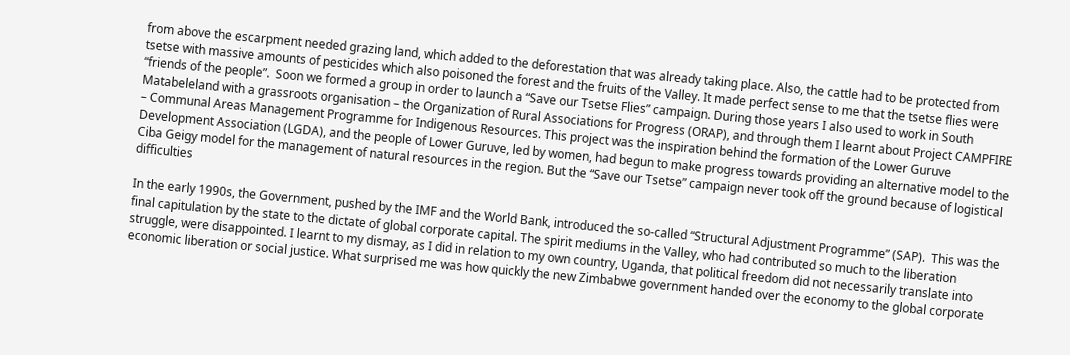from above the escarpment needed grazing land, which added to the deforestation that was already taking place. Also, the cattle had to be protected from tsetse with massive amounts of pesticides which also poisoned the forest and the fruits of the Valley. It made perfect sense to me that the tsetse flies were “friends of the people”.  Soon we formed a group in order to launch a “Save our Tsetse Flies” campaign. During those years I also used to work in South Matabeleland with a grassroots organisation – the Organization of Rural Associations for Progress (ORAP), and through them I learnt about Project CAMPFIRE – Communal Areas Management Programme for Indigenous Resources. This project was the inspiration behind the formation of the Lower Guruve Development Association (LGDA), and the people of Lower Guruve, led by women, had begun to make progress towards providing an alternative model to the Ciba Geigy model for the management of natural resources in the region. But the “Save our Tsetse” campaign never took off the ground because of logistical difficulties

In the early 1990s, the Government, pushed by the IMF and the World Bank, introduced the so-called “Structural Adjustment Programme” (SAP).  This was the final capitulation by the state to the dictate of global corporate capital. The spirit mediums in the Valley, who had contributed so much to the liberation struggle, were disappointed. I learnt to my dismay, as I did in relation to my own country, Uganda, that political freedom did not necessarily translate into economic liberation or social justice. What surprised me was how quickly the new Zimbabwe government handed over the economy to the global corporate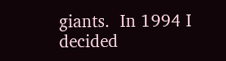giants.  In 1994 I decided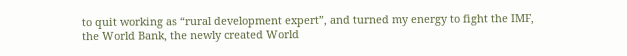to quit working as “rural development expert”, and turned my energy to fight the IMF, the World Bank, the newly created World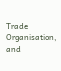Trade Organisation, and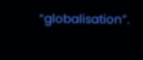“globalisation”.